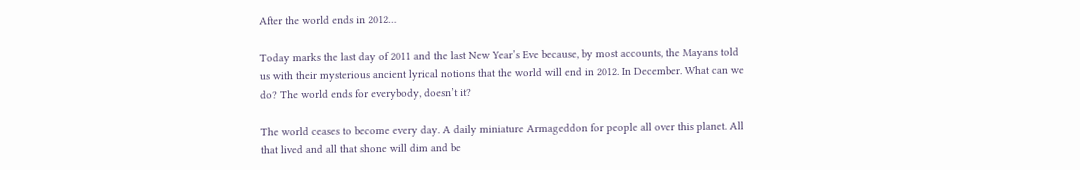After the world ends in 2012…

Today marks the last day of 2011 and the last New Year’s Eve because, by most accounts, the Mayans told us with their mysterious ancient lyrical notions that the world will end in 2012. In December. What can we do? The world ends for everybody, doesn’t it?

The world ceases to become every day. A daily miniature Armageddon for people all over this planet. All that lived and all that shone will dim and be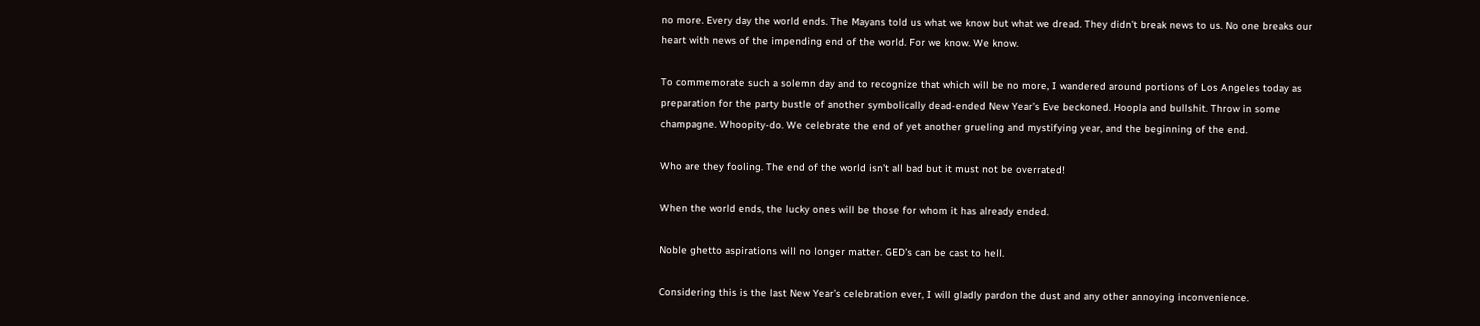no more. Every day the world ends. The Mayans told us what we know but what we dread. They didn’t break news to us. No one breaks our heart with news of the impending end of the world. For we know. We know.

To commemorate such a solemn day and to recognize that which will be no more, I wandered around portions of Los Angeles today as preparation for the party bustle of another symbolically dead-ended New Year’s Eve beckoned. Hoopla and bullshit. Throw in some champagne. Whoopity-do. We celebrate the end of yet another grueling and mystifying year, and the beginning of the end.

Who are they fooling. The end of the world isn’t all bad but it must not be overrated!

When the world ends, the lucky ones will be those for whom it has already ended.

Noble ghetto aspirations will no longer matter. GED’s can be cast to hell.

Considering this is the last New Year’s celebration ever, I will gladly pardon the dust and any other annoying inconvenience.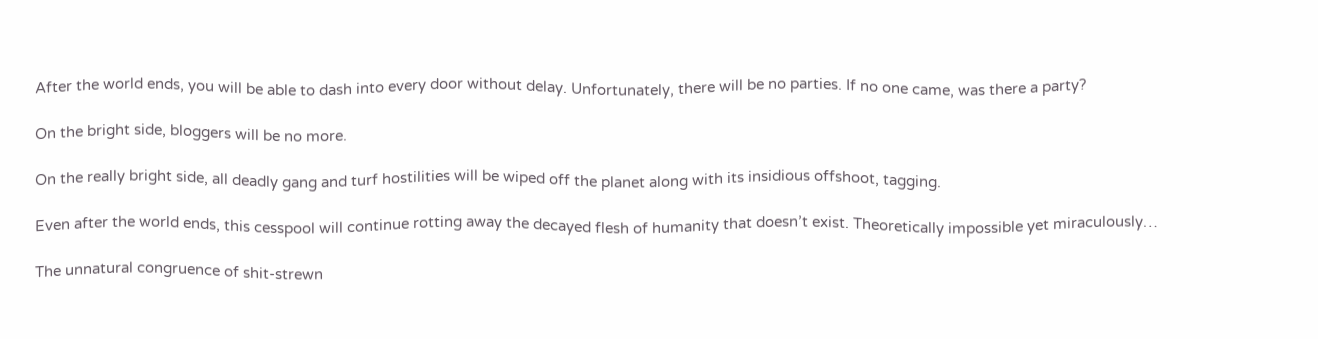After the world ends, you will be able to dash into every door without delay. Unfortunately, there will be no parties. If no one came, was there a party?

On the bright side, bloggers will be no more.

On the really bright side, all deadly gang and turf hostilities will be wiped off the planet along with its insidious offshoot, tagging.

Even after the world ends, this cesspool will continue rotting away the decayed flesh of humanity that doesn’t exist. Theoretically impossible yet miraculously…

The unnatural congruence of shit-strewn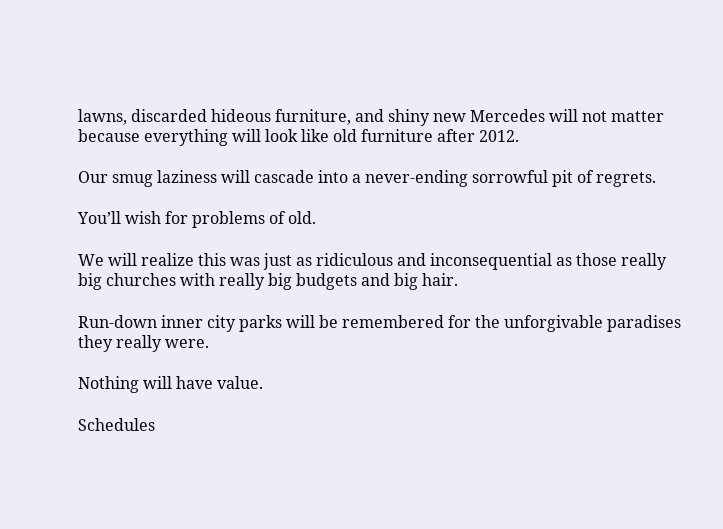lawns, discarded hideous furniture, and shiny new Mercedes will not matter because everything will look like old furniture after 2012.

Our smug laziness will cascade into a never-ending sorrowful pit of regrets.

You’ll wish for problems of old.

We will realize this was just as ridiculous and inconsequential as those really big churches with really big budgets and big hair.

Run-down inner city parks will be remembered for the unforgivable paradises they really were.

Nothing will have value.

Schedules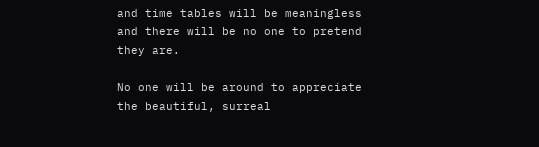and time tables will be meaningless and there will be no one to pretend they are.

No one will be around to appreciate the beautiful, surreal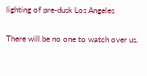lighting of pre-dusk Los Angeles

There will be no one to watch over us.